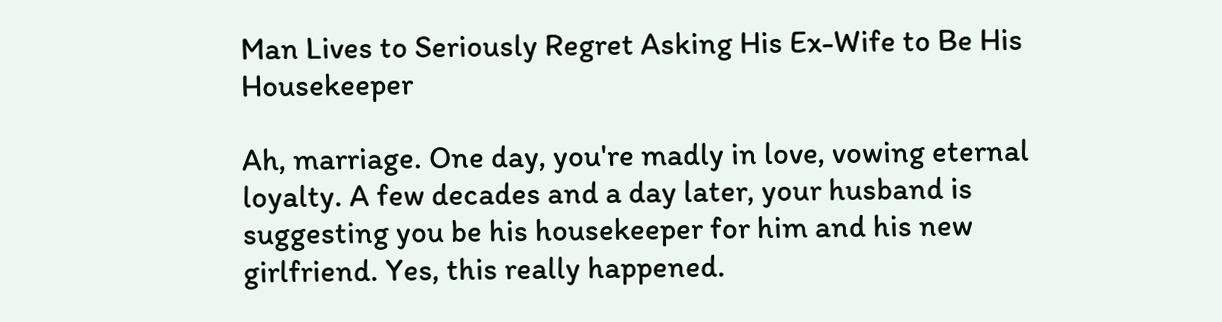Man Lives to Seriously Regret Asking His Ex-Wife to Be His Housekeeper

Ah, marriage. One day, you're madly in love, vowing eternal loyalty. A few decades and a day later, your husband is suggesting you be his housekeeper for him and his new girlfriend. Yes, this really happened.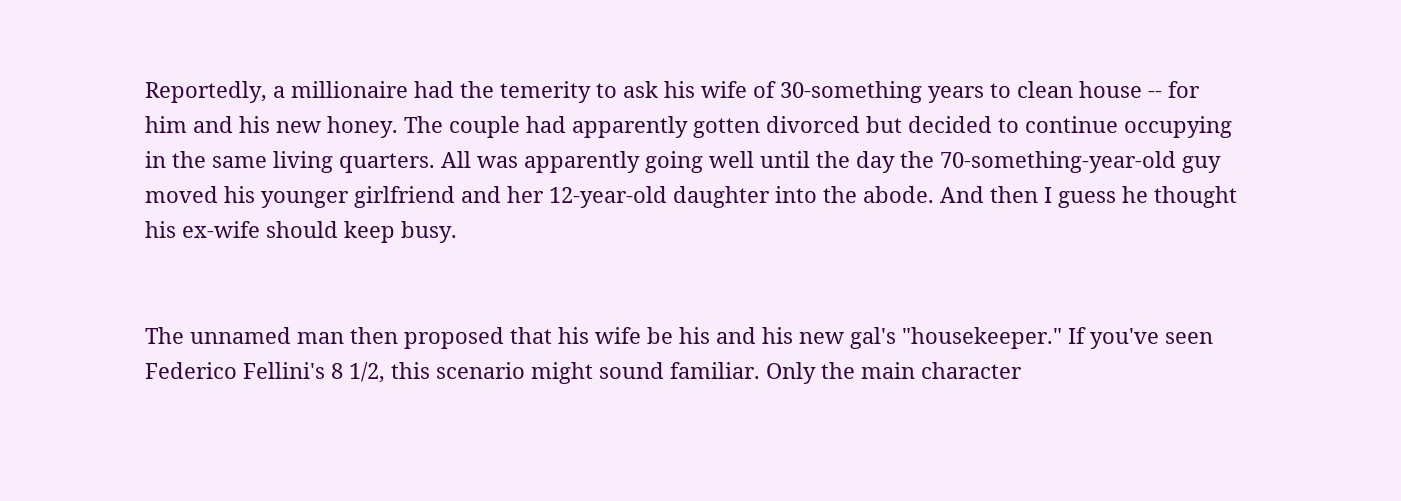Reportedly, a millionaire had the temerity to ask his wife of 30-something years to clean house -- for him and his new honey. The couple had apparently gotten divorced but decided to continue occupying in the same living quarters. All was apparently going well until the day the 70-something-year-old guy moved his younger girlfriend and her 12-year-old daughter into the abode. And then I guess he thought his ex-wife should keep busy.


The unnamed man then proposed that his wife be his and his new gal's "housekeeper." If you've seen Federico Fellini's 8 1/2, this scenario might sound familiar. Only the main character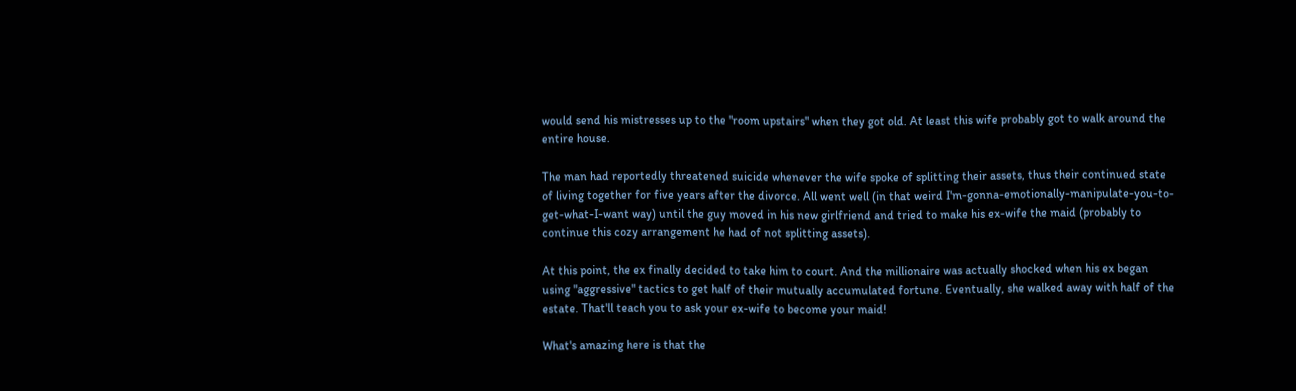would send his mistresses up to the "room upstairs" when they got old. At least this wife probably got to walk around the entire house.

The man had reportedly threatened suicide whenever the wife spoke of splitting their assets, thus their continued state of living together for five years after the divorce. All went well (in that weird I'm-gonna-emotionally-manipulate-you-to-get-what-I-want way) until the guy moved in his new girlfriend and tried to make his ex-wife the maid (probably to continue this cozy arrangement he had of not splitting assets).

At this point, the ex finally decided to take him to court. And the millionaire was actually shocked when his ex began using "aggressive" tactics to get half of their mutually accumulated fortune. Eventually, she walked away with half of the estate. That'll teach you to ask your ex-wife to become your maid!

What's amazing here is that the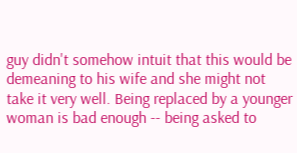guy didn't somehow intuit that this would be demeaning to his wife and she might not take it very well. Being replaced by a younger woman is bad enough -- being asked to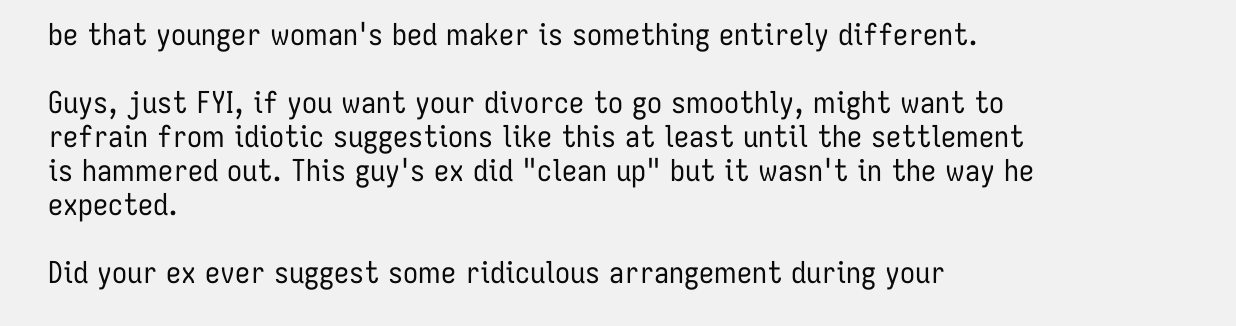be that younger woman's bed maker is something entirely different.

Guys, just FYI, if you want your divorce to go smoothly, might want to refrain from idiotic suggestions like this at least until the settlement is hammered out. This guy's ex did "clean up" but it wasn't in the way he expected.

Did your ex ever suggest some ridiculous arrangement during your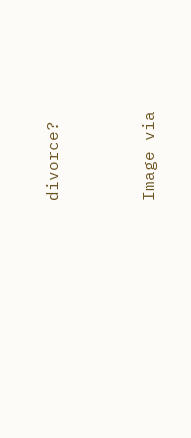divorce?


Image via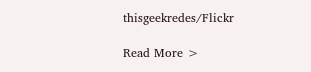thisgeekredes/Flickr

Read More >